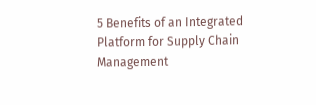5 Benefits of an Integrated Platform for Supply Chain Management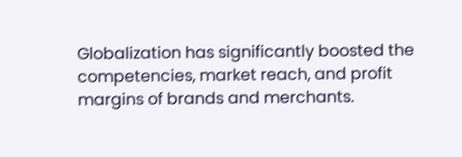Globalization has significantly boosted the competencies, market reach, and profit margins of brands and merchants.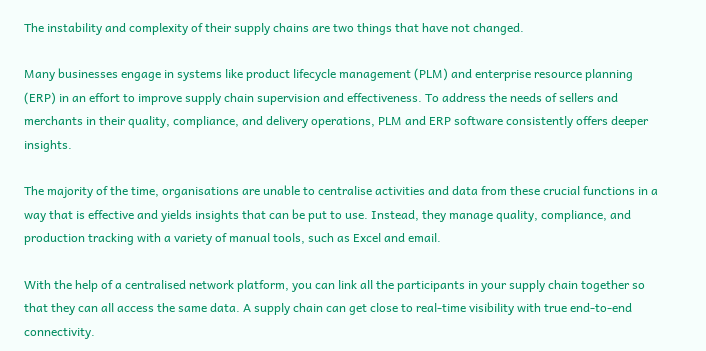The instability and complexity of their supply chains are two things that have not changed.

Many businesses engage in systems like product lifecycle management (PLM) and enterprise resource planning (ERP) in an effort to improve supply chain supervision and effectiveness. To address the needs of sellers and merchants in their quality, compliance, and delivery operations, PLM and ERP software consistently offers deeper insights.

The majority of the time, organisations are unable to centralise activities and data from these crucial functions in a way that is effective and yields insights that can be put to use. Instead, they manage quality, compliance, and production tracking with a variety of manual tools, such as Excel and email.

With the help of a centralised network platform, you can link all the participants in your supply chain together so that they can all access the same data. A supply chain can get close to real-time visibility with true end-to-end connectivity.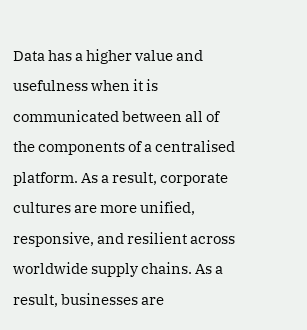Data has a higher value and usefulness when it is communicated between all of the components of a centralised platform. As a result, corporate cultures are more unified, responsive, and resilient across worldwide supply chains. As a result, businesses are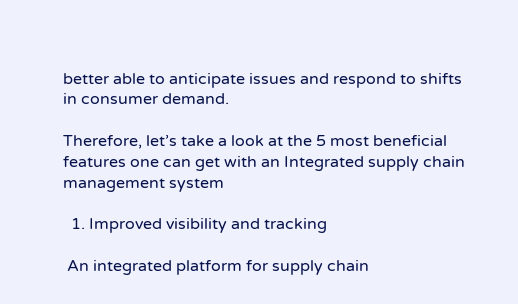better able to anticipate issues and respond to shifts in consumer demand.

Therefore, let’s take a look at the 5 most beneficial features one can get with an Integrated supply chain management system

  1. Improved visibility and tracking

 An integrated platform for supply chain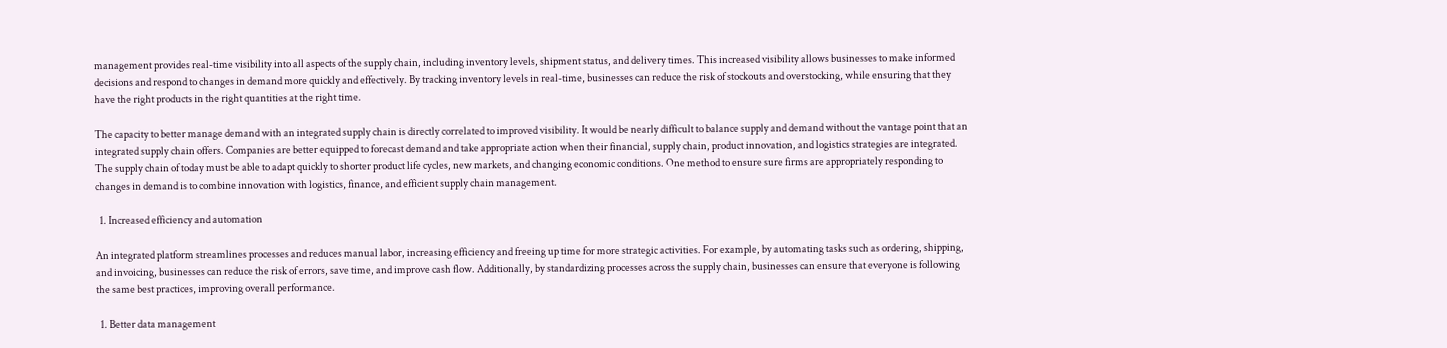management provides real-time visibility into all aspects of the supply chain, including inventory levels, shipment status, and delivery times. This increased visibility allows businesses to make informed decisions and respond to changes in demand more quickly and effectively. By tracking inventory levels in real-time, businesses can reduce the risk of stockouts and overstocking, while ensuring that they have the right products in the right quantities at the right time.

The capacity to better manage demand with an integrated supply chain is directly correlated to improved visibility. It would be nearly difficult to balance supply and demand without the vantage point that an integrated supply chain offers. Companies are better equipped to forecast demand and take appropriate action when their financial, supply chain, product innovation, and logistics strategies are integrated. The supply chain of today must be able to adapt quickly to shorter product life cycles, new markets, and changing economic conditions. One method to ensure sure firms are appropriately responding to changes in demand is to combine innovation with logistics, finance, and efficient supply chain management.

  1. Increased efficiency and automation

An integrated platform streamlines processes and reduces manual labor, increasing efficiency and freeing up time for more strategic activities. For example, by automating tasks such as ordering, shipping, and invoicing, businesses can reduce the risk of errors, save time, and improve cash flow. Additionally, by standardizing processes across the supply chain, businesses can ensure that everyone is following the same best practices, improving overall performance.

  1. Better data management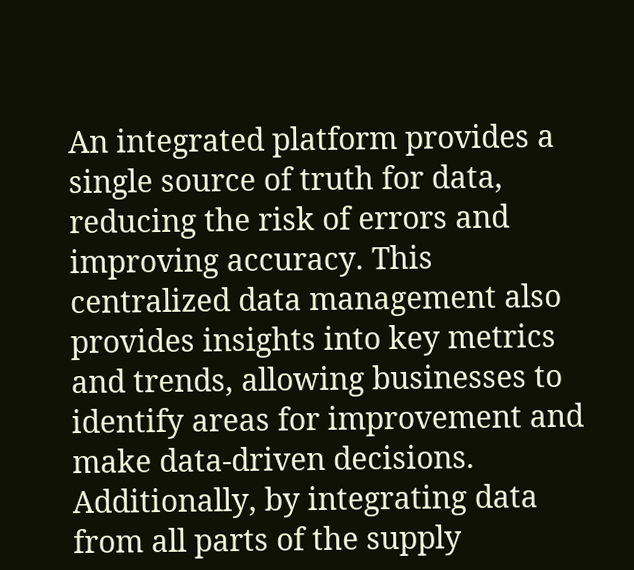An integrated platform provides a single source of truth for data, reducing the risk of errors and improving accuracy. This centralized data management also provides insights into key metrics and trends, allowing businesses to identify areas for improvement and make data-driven decisions. Additionally, by integrating data from all parts of the supply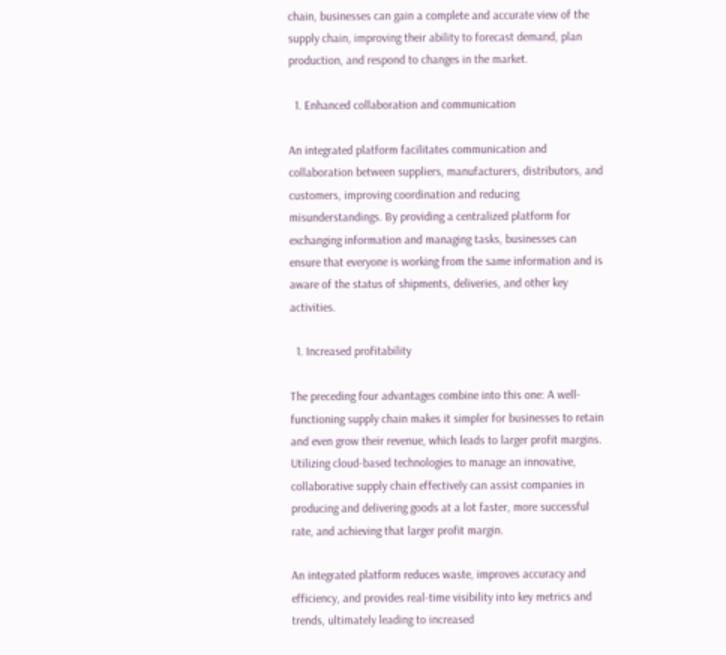chain, businesses can gain a complete and accurate view of the supply chain, improving their ability to forecast demand, plan production, and respond to changes in the market.

  1. Enhanced collaboration and communication

An integrated platform facilitates communication and collaboration between suppliers, manufacturers, distributors, and customers, improving coordination and reducing misunderstandings. By providing a centralized platform for exchanging information and managing tasks, businesses can ensure that everyone is working from the same information and is aware of the status of shipments, deliveries, and other key activities.

  1. Increased profitability

The preceding four advantages combine into this one: A well-functioning supply chain makes it simpler for businesses to retain and even grow their revenue, which leads to larger profit margins. Utilizing cloud-based technologies to manage an innovative, collaborative supply chain effectively can assist companies in producing and delivering goods at a lot faster, more successful rate, and achieving that larger profit margin.

An integrated platform reduces waste, improves accuracy and efficiency, and provides real-time visibility into key metrics and trends, ultimately leading to increased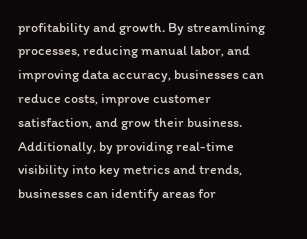profitability and growth. By streamlining processes, reducing manual labor, and improving data accuracy, businesses can reduce costs, improve customer satisfaction, and grow their business. Additionally, by providing real-time visibility into key metrics and trends, businesses can identify areas for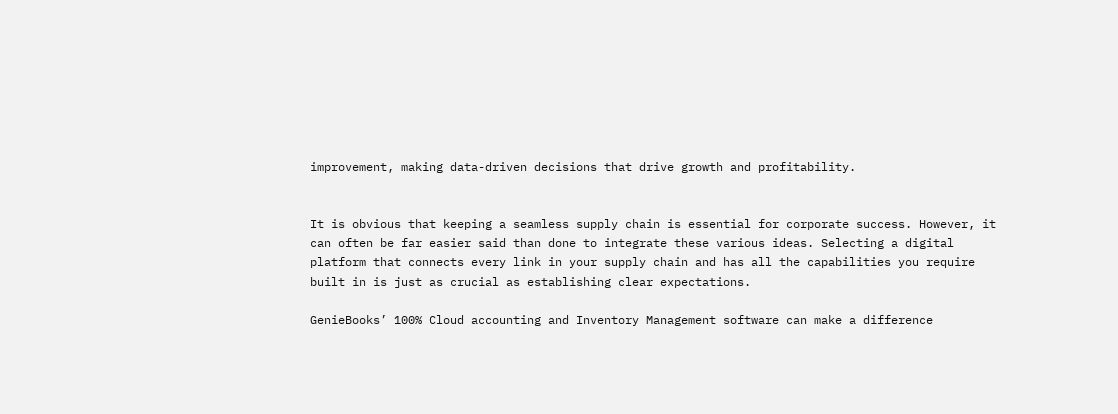improvement, making data-driven decisions that drive growth and profitability.


It is obvious that keeping a seamless supply chain is essential for corporate success. However, it can often be far easier said than done to integrate these various ideas. Selecting a digital platform that connects every link in your supply chain and has all the capabilities you require built in is just as crucial as establishing clear expectations.

GenieBooks’ 100% Cloud accounting and Inventory Management software can make a difference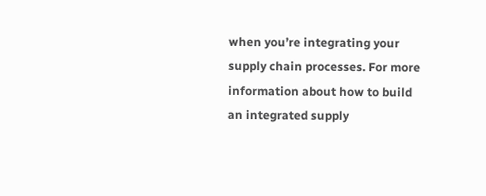when you’re integrating your supply chain processes. For more information about how to build an integrated supply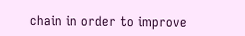chain in order to improve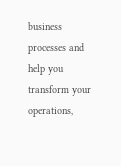business processes and help you transform your operations,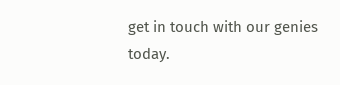get in touch with our genies today.